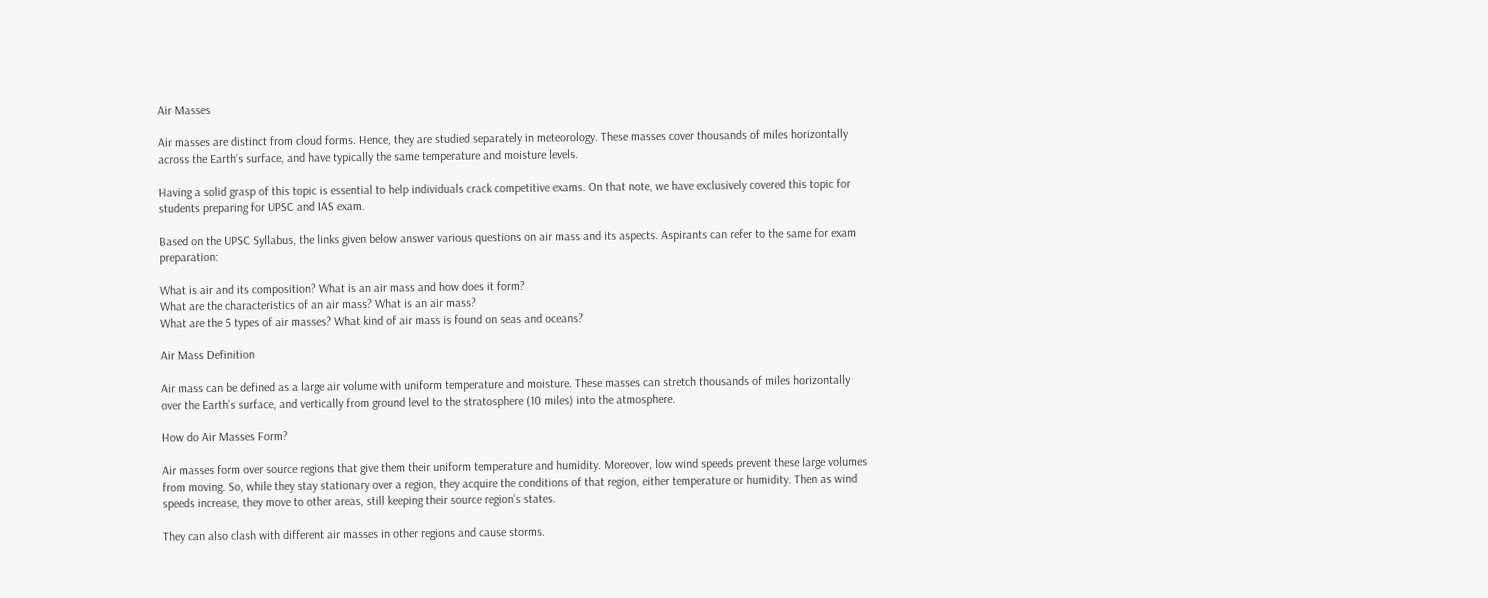Air Masses

Air masses are distinct from cloud forms. Hence, they are studied separately in meteorology. These masses cover thousands of miles horizontally across the Earth’s surface, and have typically the same temperature and moisture levels.

Having a solid grasp of this topic is essential to help individuals crack competitive exams. On that note, we have exclusively covered this topic for students preparing for UPSC and IAS exam.

Based on the UPSC Syllabus, the links given below answer various questions on air mass and its aspects. Aspirants can refer to the same for exam preparation:

What is air and its composition? What is an air mass and how does it form?
What are the characteristics of an air mass? What is an air mass?
What are the 5 types of air masses? What kind of air mass is found on seas and oceans?

Air Mass Definition

Air mass can be defined as a large air volume with uniform temperature and moisture. These masses can stretch thousands of miles horizontally over the Earth’s surface, and vertically from ground level to the stratosphere (10 miles) into the atmosphere.

How do Air Masses Form?

Air masses form over source regions that give them their uniform temperature and humidity. Moreover, low wind speeds prevent these large volumes from moving. So, while they stay stationary over a region, they acquire the conditions of that region, either temperature or humidity. Then as wind speeds increase, they move to other areas, still keeping their source region’s states.

They can also clash with different air masses in other regions and cause storms.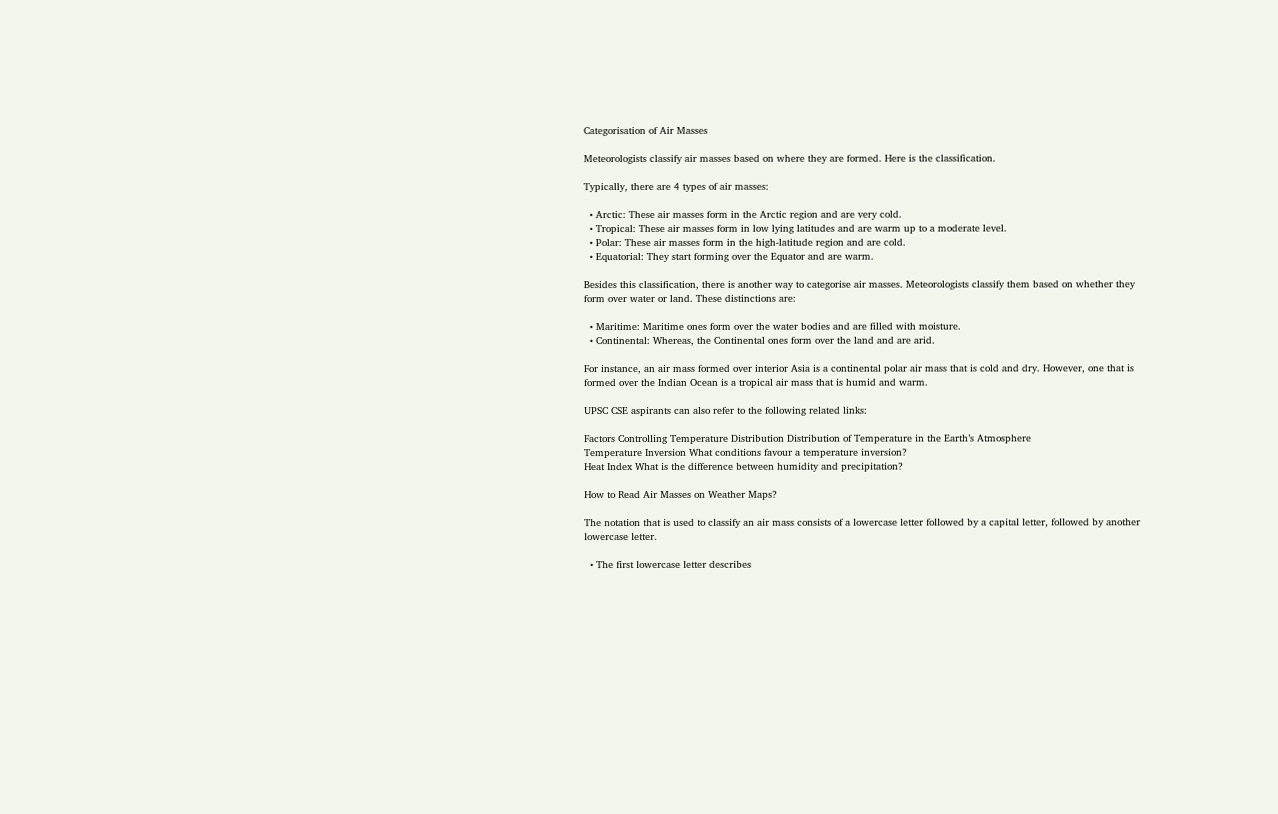Categorisation of Air Masses

Meteorologists classify air masses based on where they are formed. Here is the classification.

Typically, there are 4 types of air masses:

  • Arctic: These air masses form in the Arctic region and are very cold.
  • Tropical: These air masses form in low lying latitudes and are warm up to a moderate level.
  • Polar: These air masses form in the high-latitude region and are cold.
  • Equatorial: They start forming over the Equator and are warm.

Besides this classification, there is another way to categorise air masses. Meteorologists classify them based on whether they form over water or land. These distinctions are:

  • Maritime: Maritime ones form over the water bodies and are filled with moisture.
  • Continental: Whereas, the Continental ones form over the land and are arid.

For instance, an air mass formed over interior Asia is a continental polar air mass that is cold and dry. However, one that is formed over the Indian Ocean is a tropical air mass that is humid and warm.

UPSC CSE aspirants can also refer to the following related links:

Factors Controlling Temperature Distribution Distribution of Temperature in the Earth’s Atmosphere
Temperature Inversion What conditions favour a temperature inversion?
Heat Index What is the difference between humidity and precipitation?

How to Read Air Masses on Weather Maps?

The notation that is used to classify an air mass consists of a lowercase letter followed by a capital letter, followed by another lowercase letter.

  • The first lowercase letter describes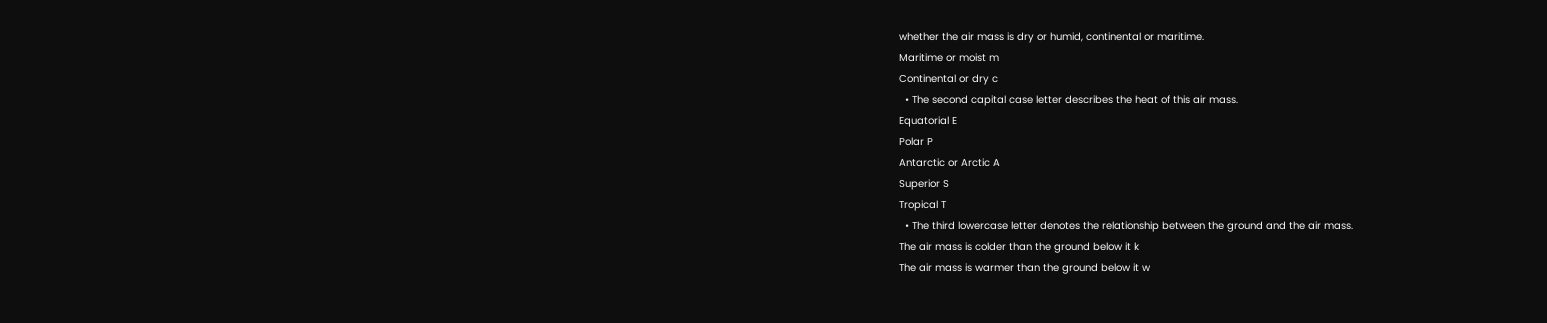whether the air mass is dry or humid, continental or maritime.
Maritime or moist m
Continental or dry c
  • The second capital case letter describes the heat of this air mass.
Equatorial E
Polar P
Antarctic or Arctic A
Superior S
Tropical T
  • The third lowercase letter denotes the relationship between the ground and the air mass.
The air mass is colder than the ground below it k
The air mass is warmer than the ground below it w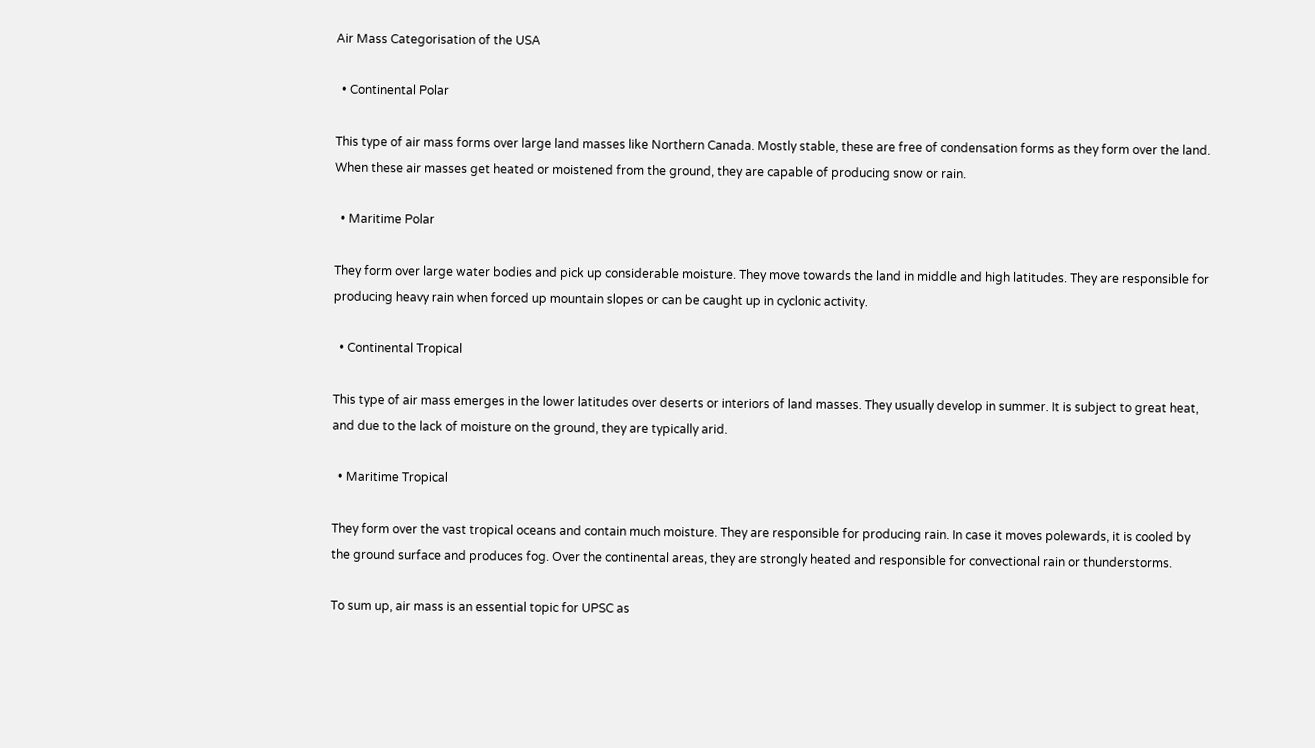Air Mass Categorisation of the USA

  • Continental Polar

This type of air mass forms over large land masses like Northern Canada. Mostly stable, these are free of condensation forms as they form over the land. When these air masses get heated or moistened from the ground, they are capable of producing snow or rain.

  • Maritime Polar

They form over large water bodies and pick up considerable moisture. They move towards the land in middle and high latitudes. They are responsible for producing heavy rain when forced up mountain slopes or can be caught up in cyclonic activity.

  • Continental Tropical

This type of air mass emerges in the lower latitudes over deserts or interiors of land masses. They usually develop in summer. It is subject to great heat, and due to the lack of moisture on the ground, they are typically arid.

  • Maritime Tropical

They form over the vast tropical oceans and contain much moisture. They are responsible for producing rain. In case it moves polewards, it is cooled by the ground surface and produces fog. Over the continental areas, they are strongly heated and responsible for convectional rain or thunderstorms.

To sum up, air mass is an essential topic for UPSC as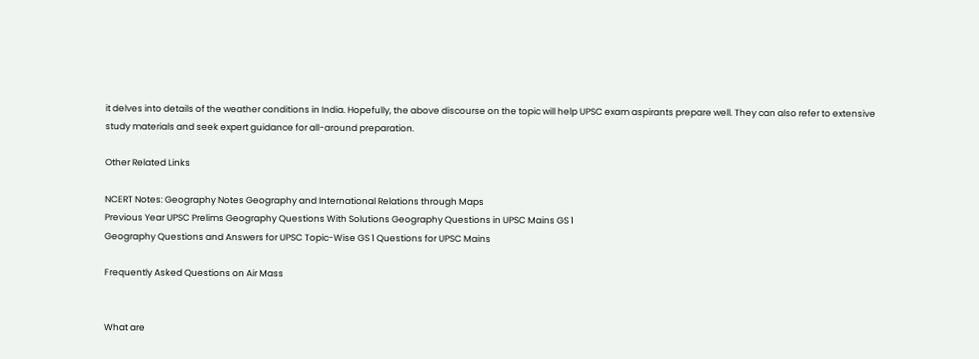it delves into details of the weather conditions in India. Hopefully, the above discourse on the topic will help UPSC exam aspirants prepare well. They can also refer to extensive study materials and seek expert guidance for all-around preparation.

Other Related Links

NCERT Notes: Geography Notes Geography and International Relations through Maps
Previous Year UPSC Prelims Geography Questions With Solutions Geography Questions in UPSC Mains GS 1
Geography Questions and Answers for UPSC Topic-Wise GS 1 Questions for UPSC Mains

Frequently Asked Questions on Air Mass


What are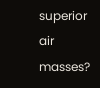superior air masses?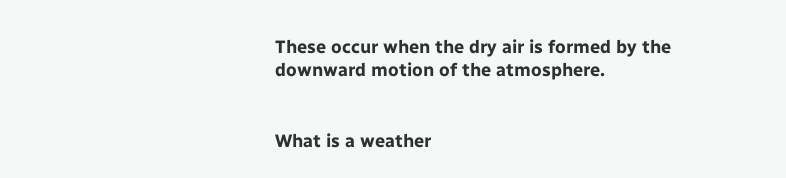These occur when the dry air is formed by the downward motion of the atmosphere.


What is a weather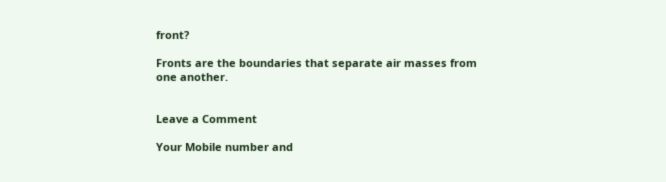front?

Fronts are the boundaries that separate air masses from one another.


Leave a Comment

Your Mobile number and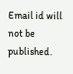Email id will not be published.